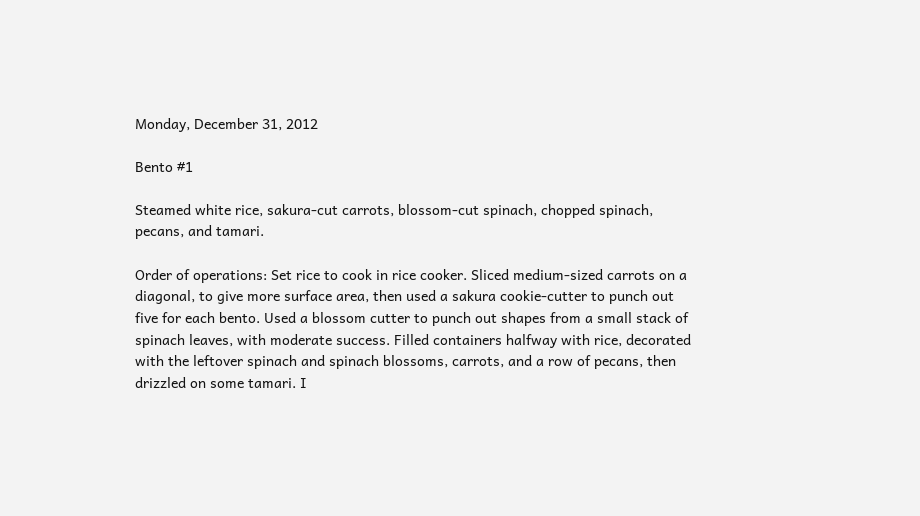Monday, December 31, 2012

Bento #1

Steamed white rice, sakura-cut carrots, blossom-cut spinach, chopped spinach, pecans, and tamari.

Order of operations: Set rice to cook in rice cooker. Sliced medium-sized carrots on a diagonal, to give more surface area, then used a sakura cookie-cutter to punch out five for each bento. Used a blossom cutter to punch out shapes from a small stack of spinach leaves, with moderate success. Filled containers halfway with rice, decorated with the leftover spinach and spinach blossoms, carrots, and a row of pecans, then drizzled on some tamari. I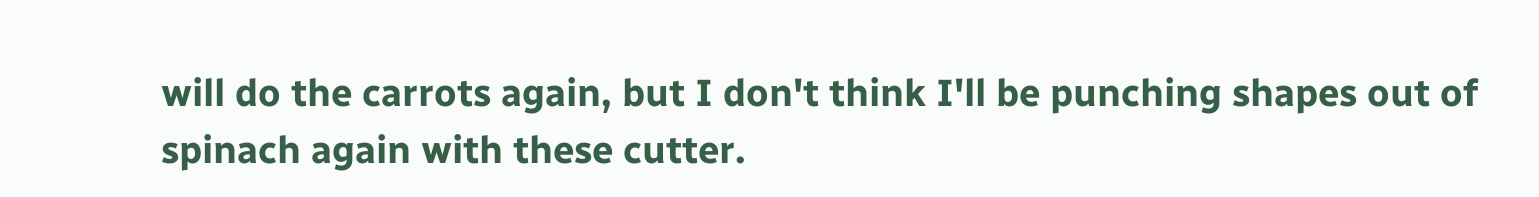will do the carrots again, but I don't think I'll be punching shapes out of spinach again with these cutter.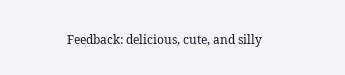Feedback: delicious, cute, and silly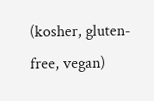(kosher, gluten-free, vegan)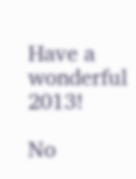Have a wonderful 2013!

No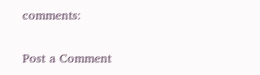comments:

Post a Comment